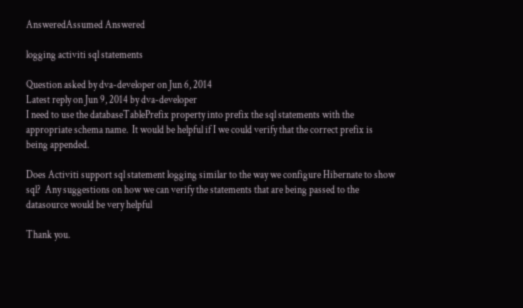AnsweredAssumed Answered

logging activiti sql statements

Question asked by dva-developer on Jun 6, 2014
Latest reply on Jun 9, 2014 by dva-developer
I need to use the databaseTablePrefix property into prefix the sql statements with the appropriate schema name.  It would be helpful if I we could verify that the correct prefix is being appended.

Does Activiti support sql statement logging similar to the way we configure Hibernate to show sql?  Any suggestions on how we can verify the statements that are being passed to the datasource would be very helpful

Thank you.